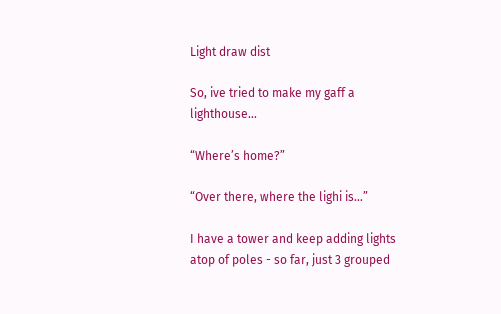Light draw dist

So, ive tried to make my gaff a lighthouse…

“Where’s home?”

“Over there, where the lighi is…”

I have a tower and keep adding lights atop of poles - so far, just 3 grouped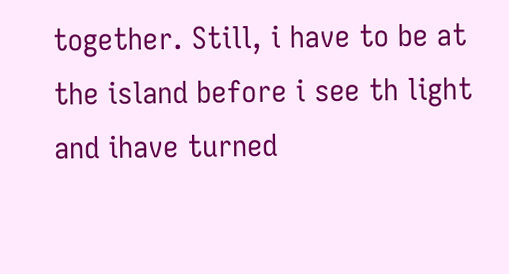together. Still, i have to be at the island before i see th light and ihave turned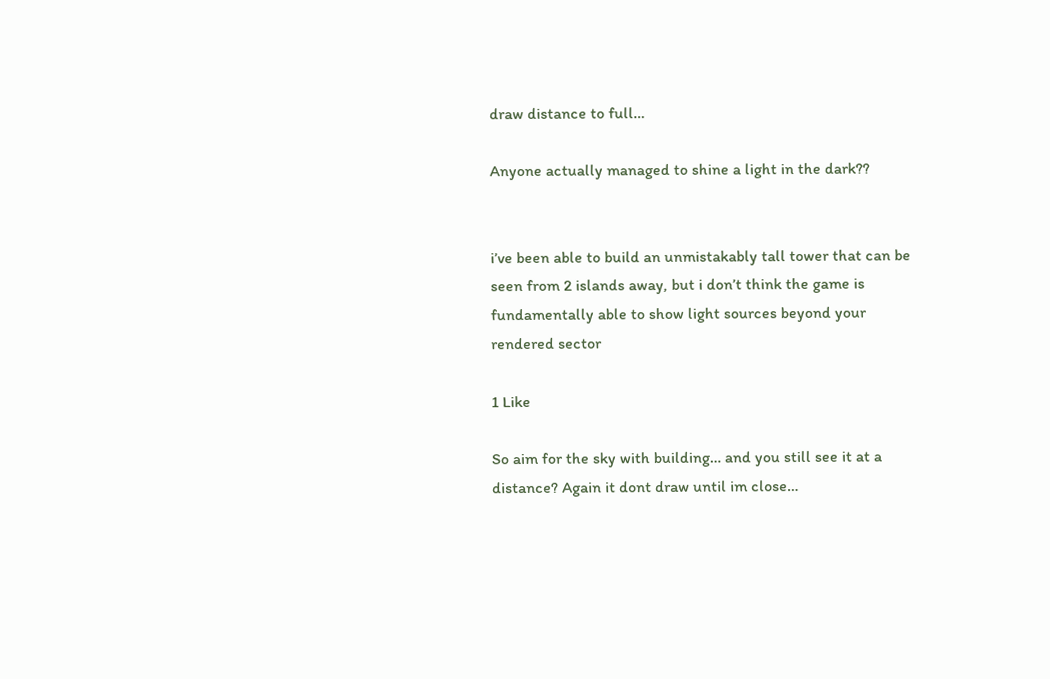draw distance to full…

Anyone actually managed to shine a light in the dark??


i’ve been able to build an unmistakably tall tower that can be seen from 2 islands away, but i don’t think the game is fundamentally able to show light sources beyond your rendered sector

1 Like

So aim for the sky with building… and you still see it at a distance? Again it dont draw until im close…